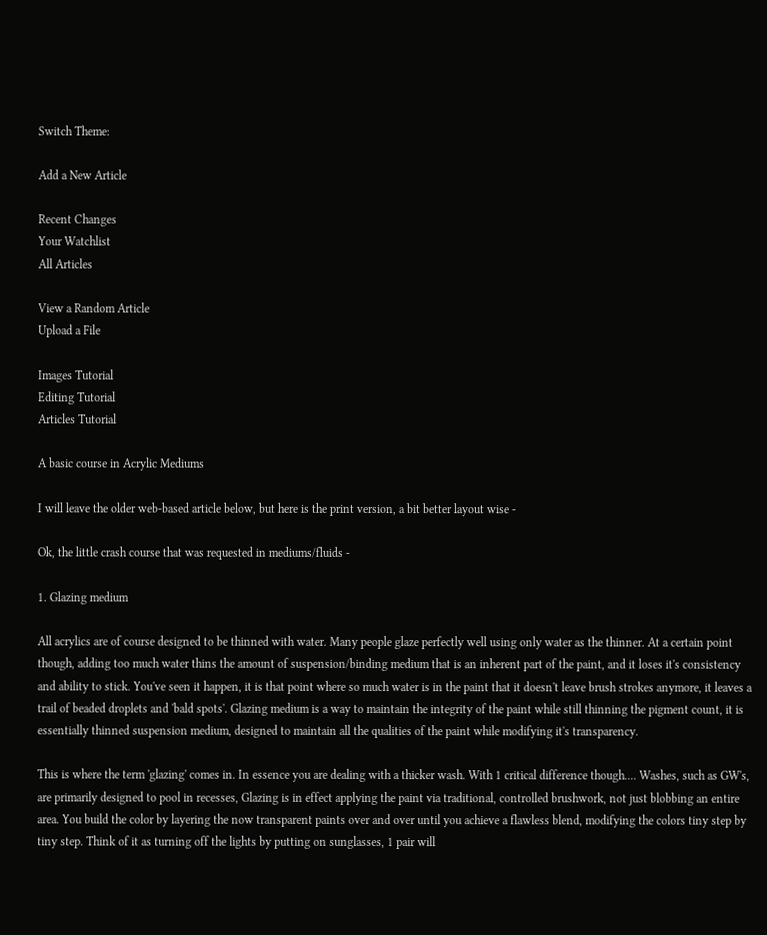Switch Theme:

Add a New Article

Recent Changes
Your Watchlist
All Articles

View a Random Article
Upload a File

Images Tutorial
Editing Tutorial
Articles Tutorial

A basic course in Acrylic Mediums

I will leave the older web-based article below, but here is the print version, a bit better layout wise -

Ok, the little crash course that was requested in mediums/fluids -

1. Glazing medium

All acrylics are of course designed to be thinned with water. Many people glaze perfectly well using only water as the thinner. At a certain point though, adding too much water thins the amount of suspension/binding medium that is an inherent part of the paint, and it loses it's consistency and ability to stick. You've seen it happen, it is that point where so much water is in the paint that it doesn't leave brush strokes anymore, it leaves a trail of beaded droplets and 'bald spots'. Glazing medium is a way to maintain the integrity of the paint while still thinning the pigment count, it is essentially thinned suspension medium, designed to maintain all the qualities of the paint while modifying it's transparency.

This is where the term 'glazing' comes in. In essence you are dealing with a thicker wash. With 1 critical difference though.... Washes, such as GW's, are primarily designed to pool in recesses, Glazing is in effect applying the paint via traditional, controlled brushwork, not just blobbing an entire area. You build the color by layering the now transparent paints over and over until you achieve a flawless blend, modifying the colors tiny step by tiny step. Think of it as turning off the lights by putting on sunglasses, 1 pair will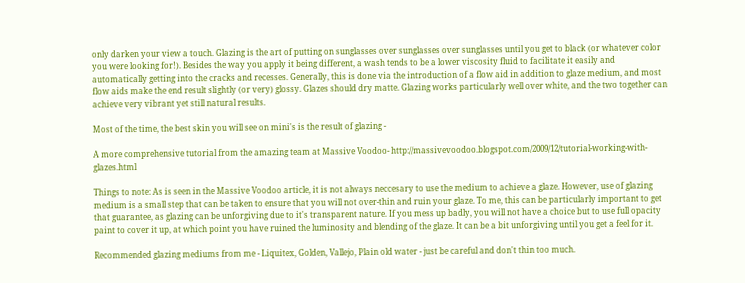only darken your view a touch. Glazing is the art of putting on sunglasses over sunglasses over sunglasses until you get to black (or whatever color you were looking for!). Besides the way you apply it being different, a wash tends to be a lower viscosity fluid to facilitate it easily and automatically getting into the cracks and recesses. Generally, this is done via the introduction of a flow aid in addition to glaze medium, and most flow aids make the end result slightly (or very) glossy. Glazes should dry matte. Glazing works particularly well over white, and the two together can achieve very vibrant yet still natural results.

Most of the time, the best skin you will see on mini's is the result of glazing -

A more comprehensive tutorial from the amazing team at Massive Voodoo- http://massivevoodoo.blogspot.com/2009/12/tutorial-working-with-glazes.html

Things to note: As is seen in the Massive Voodoo article, it is not always neccesary to use the medium to achieve a glaze. However, use of glazing medium is a small step that can be taken to ensure that you will not over-thin and ruin your glaze. To me, this can be particularly important to get that guarantee, as glazing can be unforgiving due to it's transparent nature. If you mess up badly, you will not have a choice but to use full opacity paint to cover it up, at which point you have ruined the luminosity and blending of the glaze. It can be a bit unforgiving until you get a feel for it.

Recommended glazing mediums from me - Liquitex, Golden, Vallejo, Plain old water - just be careful and don't thin too much.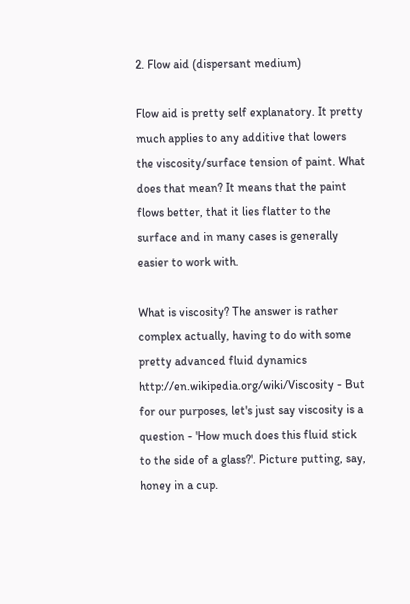2. Flow aid (dispersant medium)

Flow aid is pretty self explanatory. It pretty much applies to any additive that lowers the viscosity/surface tension of paint. What does that mean? It means that the paint flows better, that it lies flatter to the surface and in many cases is generally easier to work with.

What is viscosity? The answer is rather complex actually, having to do with some pretty advanced fluid dynamics http://en.wikipedia.org/wiki/Viscosity - But for our purposes, let's just say viscosity is a question - 'How much does this fluid stick to the side of a glass?'. Picture putting, say, honey in a cup.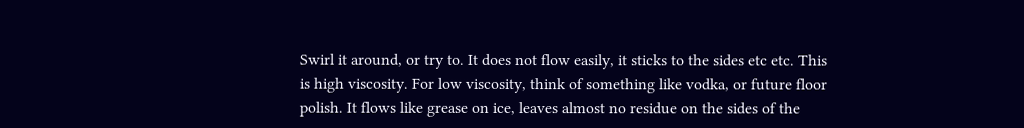Swirl it around, or try to. It does not flow easily, it sticks to the sides etc etc. This is high viscosity. For low viscosity, think of something like vodka, or future floor polish. It flows like grease on ice, leaves almost no residue on the sides of the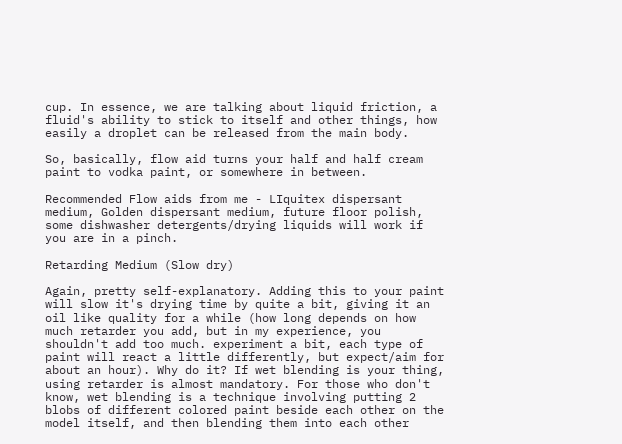cup. In essence, we are talking about liquid friction, a fluid's ability to stick to itself and other things, how easily a droplet can be released from the main body.

So, basically, flow aid turns your half and half cream paint to vodka paint, or somewhere in between.

Recommended Flow aids from me - LIquitex dispersant medium, Golden dispersant medium, future floor polish, some dishwasher detergents/drying liquids will work if you are in a pinch.

Retarding Medium (Slow dry)

Again, pretty self-explanatory. Adding this to your paint will slow it's drying time by quite a bit, giving it an oil like quality for a while (how long depends on how much retarder you add, but in my experience, you shouldn't add too much. experiment a bit, each type of paint will react a little differently, but expect/aim for about an hour). Why do it? If wet blending is your thing, using retarder is almost mandatory. For those who don't know, wet blending is a technique involving putting 2 blobs of different colored paint beside each other on the model itself, and then blending them into each other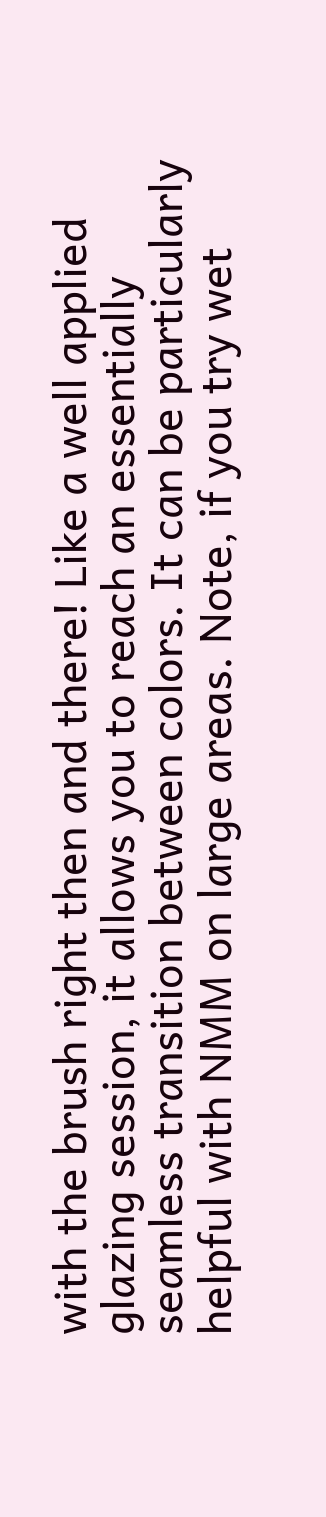with the brush right then and there! Like a well applied glazing session, it allows you to reach an essentially seamless transition between colors. It can be particularly helpful with NMM on large areas. Note, if you try wet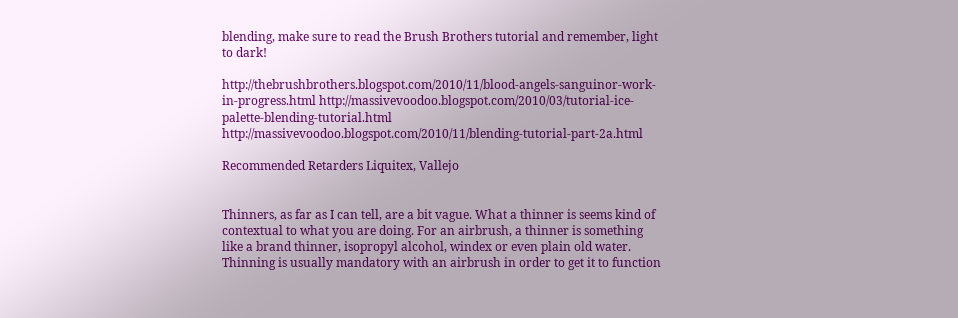blending, make sure to read the Brush Brothers tutorial and remember, light to dark!

http://thebrushbrothers.blogspot.com/2010/11/blood-angels-sanguinor-work-in-progress.html http://massivevoodoo.blogspot.com/2010/03/tutorial-ice-palette-blending-tutorial.html http://massivevoodoo.blogspot.com/2010/11/blending-tutorial-part-2a.html

Recommended Retarders Liquitex, Vallejo


Thinners, as far as I can tell, are a bit vague. What a thinner is seems kind of contextual to what you are doing. For an airbrush, a thinner is something like a brand thinner, isopropyl alcohol, windex or even plain old water. Thinning is usually mandatory with an airbrush in order to get it to function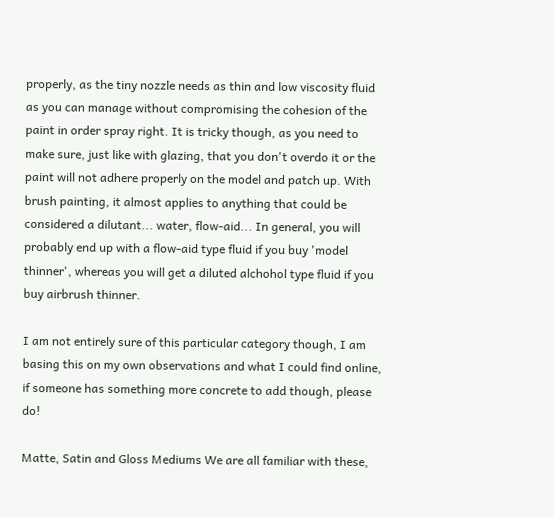properly, as the tiny nozzle needs as thin and low viscosity fluid as you can manage without compromising the cohesion of the paint in order spray right. It is tricky though, as you need to make sure, just like with glazing, that you don't overdo it or the paint will not adhere properly on the model and patch up. With brush painting, it almost applies to anything that could be considered a dilutant... water, flow-aid... In general, you will probably end up with a flow-aid type fluid if you buy 'model thinner', whereas you will get a diluted alchohol type fluid if you buy airbrush thinner.

I am not entirely sure of this particular category though, I am basing this on my own observations and what I could find online, if someone has something more concrete to add though, please do!

Matte, Satin and Gloss Mediums We are all familiar with these,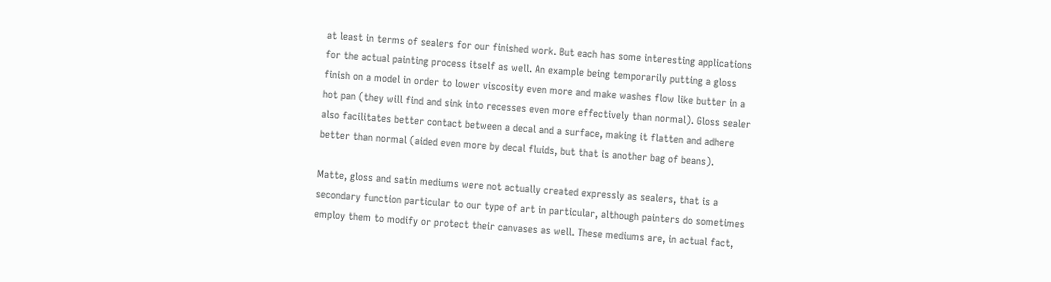at least in terms of sealers for our finished work. But each has some interesting applications for the actual painting process itself as well. An example being temporarily putting a gloss finish on a model in order to lower viscosity even more and make washes flow like butter in a hot pan (they will find and sink into recesses even more effectively than normal). Gloss sealer also facilitates better contact between a decal and a surface, making it flatten and adhere better than normal (aided even more by decal fluids, but that is another bag of beans).

Matte, gloss and satin mediums were not actually created expressly as sealers, that is a secondary function particular to our type of art in particular, although painters do sometimes employ them to modify or protect their canvases as well. These mediums are, in actual fact,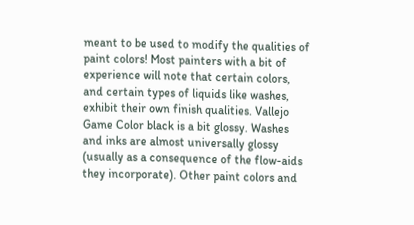meant to be used to modify the qualities of paint colors! Most painters with a bit of experience will note that certain colors, and certain types of liquids like washes, exhibit their own finish qualities. Vallejo Game Color black is a bit glossy. Washes and inks are almost universally glossy (usually as a consequence of the flow-aids they incorporate). Other paint colors and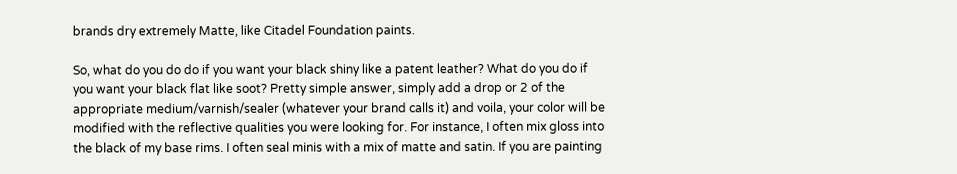brands dry extremely Matte, like Citadel Foundation paints.

So, what do you do do if you want your black shiny like a patent leather? What do you do if you want your black flat like soot? Pretty simple answer, simply add a drop or 2 of the appropriate medium/varnish/sealer (whatever your brand calls it) and voila, your color will be modified with the reflective qualities you were looking for. For instance, I often mix gloss into the black of my base rims. I often seal minis with a mix of matte and satin. If you are painting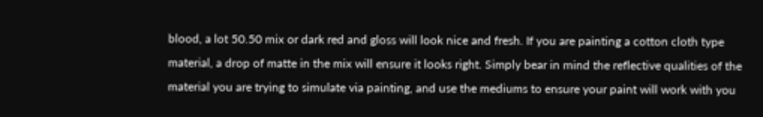blood, a lot 50.50 mix or dark red and gloss will look nice and fresh. If you are painting a cotton cloth type material, a drop of matte in the mix will ensure it looks right. Simply bear in mind the reflective qualities of the material you are trying to simulate via painting, and use the mediums to ensure your paint will work with you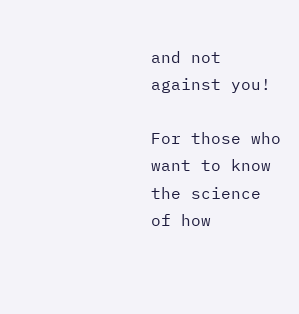and not against you!

For those who want to know the science of how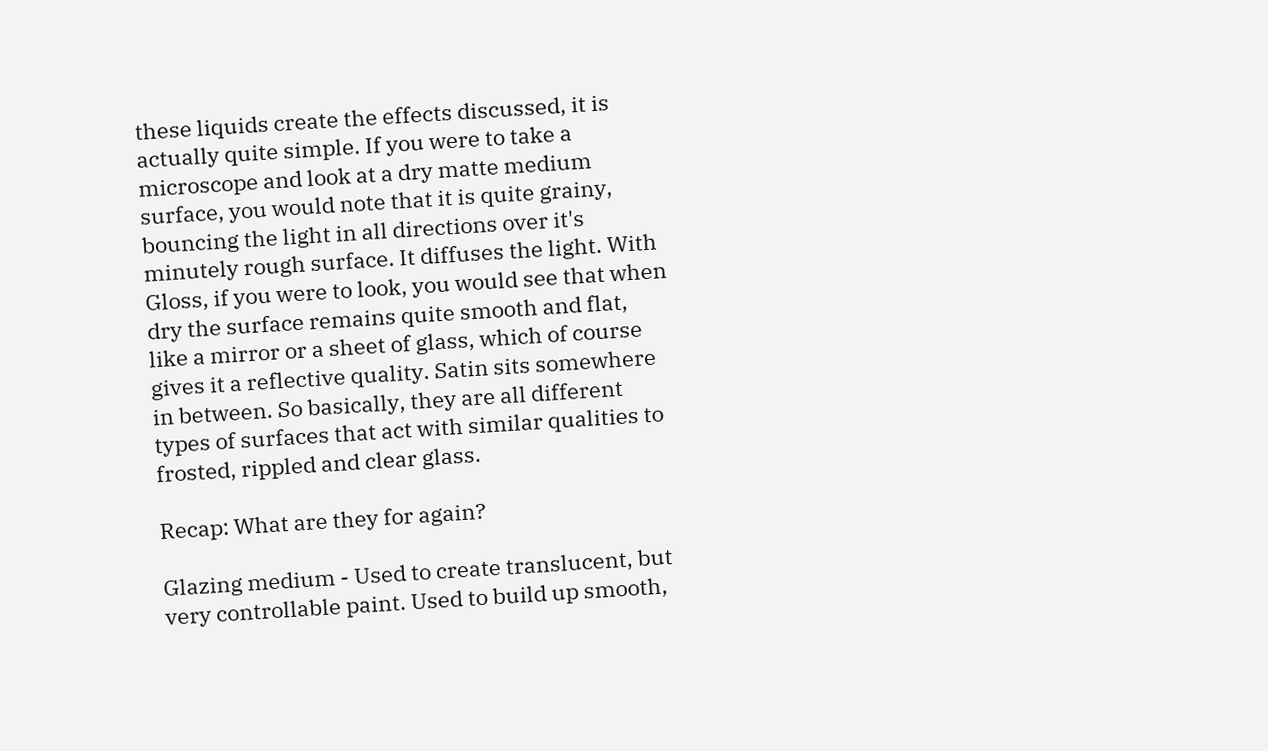these liquids create the effects discussed, it is actually quite simple. If you were to take a microscope and look at a dry matte medium surface, you would note that it is quite grainy, bouncing the light in all directions over it's minutely rough surface. It diffuses the light. With Gloss, if you were to look, you would see that when dry the surface remains quite smooth and flat, like a mirror or a sheet of glass, which of course gives it a reflective quality. Satin sits somewhere in between. So basically, they are all different types of surfaces that act with similar qualities to frosted, rippled and clear glass.

Recap: What are they for again?

Glazing medium - Used to create translucent, but very controllable paint. Used to build up smooth,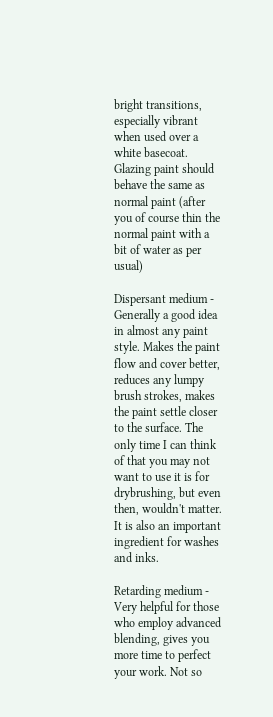bright transitions, especially vibrant when used over a white basecoat. Glazing paint should behave the same as normal paint (after you of course thin the normal paint with a bit of water as per usual)

Dispersant medium - Generally a good idea in almost any paint style. Makes the paint flow and cover better, reduces any lumpy brush strokes, makes the paint settle closer to the surface. The only time I can think of that you may not want to use it is for drybrushing, but even then, wouldn't matter. It is also an important ingredient for washes and inks.

Retarding medium - Very helpful for those who employ advanced blending, gives you more time to perfect your work. Not so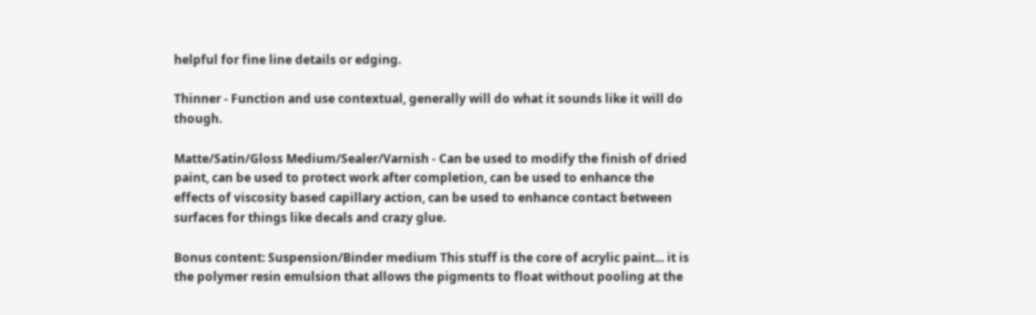helpful for fine line details or edging.

Thinner - Function and use contextual, generally will do what it sounds like it will do though.

Matte/Satin/Gloss Medium/Sealer/Varnish - Can be used to modify the finish of dried paint, can be used to protect work after completion, can be used to enhance the effects of viscosity based capillary action, can be used to enhance contact between surfaces for things like decals and crazy glue.

Bonus content: Suspension/Binder medium This stuff is the core of acrylic paint... it is the polymer resin emulsion that allows the pigments to float without pooling at the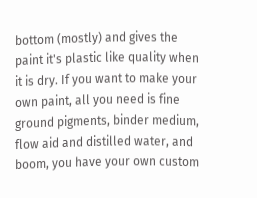bottom (mostly) and gives the paint it's plastic like quality when it is dry. If you want to make your own paint, all you need is fine ground pigments, binder medium, flow aid and distilled water, and boom, you have your own custom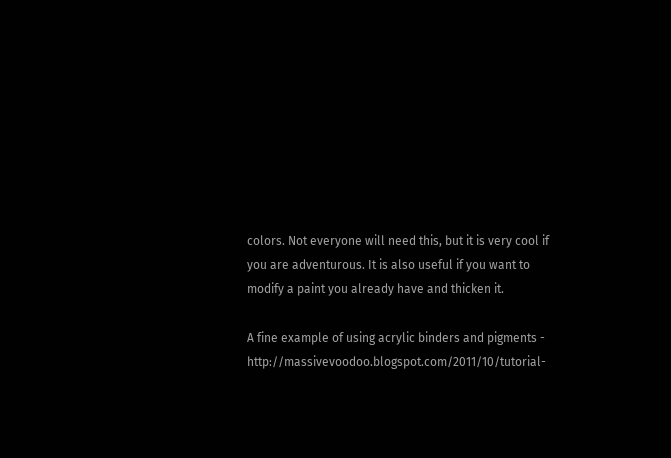colors. Not everyone will need this, but it is very cool if you are adventurous. It is also useful if you want to modify a paint you already have and thicken it.

A fine example of using acrylic binders and pigments - http://massivevoodoo.blogspot.com/2011/10/tutorial-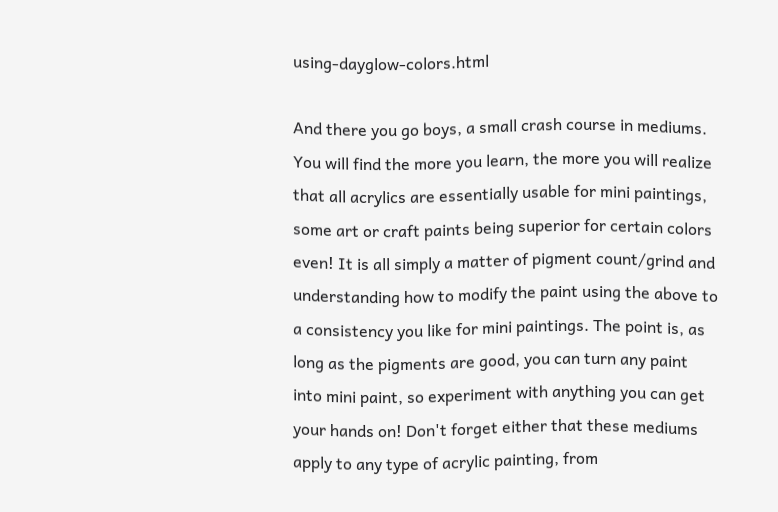using-dayglow-colors.html

And there you go boys, a small crash course in mediums. You will find the more you learn, the more you will realize that all acrylics are essentially usable for mini paintings, some art or craft paints being superior for certain colors even! It is all simply a matter of pigment count/grind and understanding how to modify the paint using the above to a consistency you like for mini paintings. The point is, as long as the pigments are good, you can turn any paint into mini paint, so experiment with anything you can get your hands on! Don't forget either that these mediums apply to any type of acrylic painting, from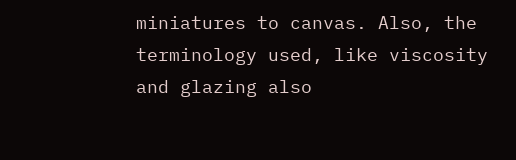miniatures to canvas. Also, the terminology used, like viscosity and glazing also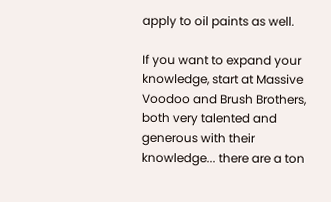apply to oil paints as well.

If you want to expand your knowledge, start at Massive Voodoo and Brush Brothers, both very talented and generous with their knowledge... there are a ton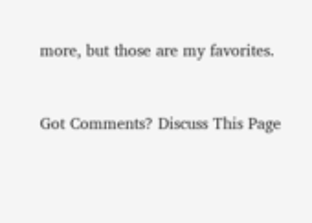more, but those are my favorites.


Got Comments? Discuss This Page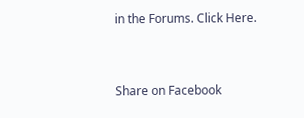in the Forums. Click Here.


Share on Facebook